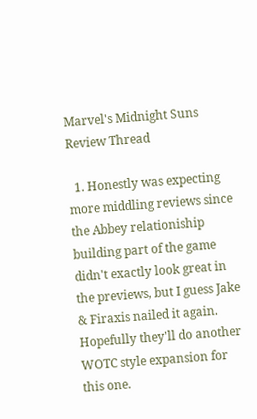Marvel's Midnight Suns Review Thread

  1. Honestly was expecting more middling reviews since the Abbey relationiship building part of the game didn't exactly look great in the previews, but I guess Jake & Firaxis nailed it again. Hopefully they'll do another WOTC style expansion for this one.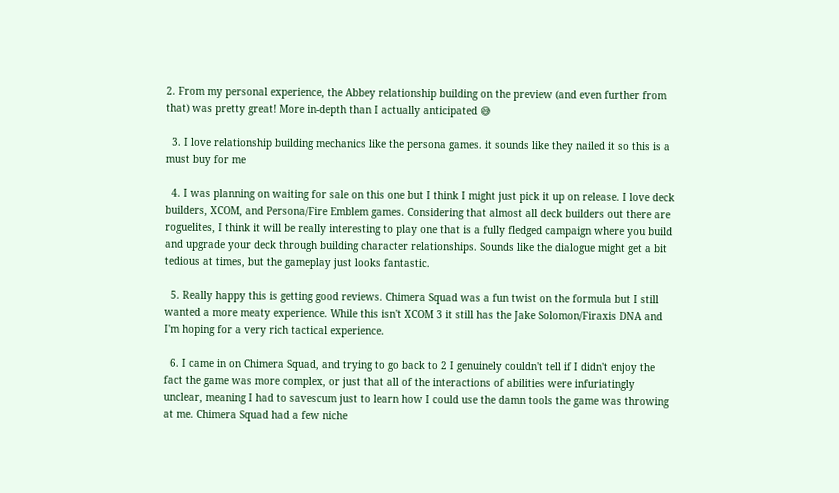2. From my personal experience, the Abbey relationship building on the preview (and even further from that) was pretty great! More in-depth than I actually anticipated 😅

  3. I love relationship building mechanics like the persona games. it sounds like they nailed it so this is a must buy for me

  4. I was planning on waiting for sale on this one but I think I might just pick it up on release. I love deck builders, XCOM, and Persona/Fire Emblem games. Considering that almost all deck builders out there are roguelites, I think it will be really interesting to play one that is a fully fledged campaign where you build and upgrade your deck through building character relationships. Sounds like the dialogue might get a bit tedious at times, but the gameplay just looks fantastic.

  5. Really happy this is getting good reviews. Chimera Squad was a fun twist on the formula but I still wanted a more meaty experience. While this isn't XCOM 3 it still has the Jake Solomon/Firaxis DNA and I'm hoping for a very rich tactical experience.

  6. I came in on Chimera Squad, and trying to go back to 2 I genuinely couldn't tell if I didn't enjoy the fact the game was more complex, or just that all of the interactions of abilities were infuriatingly unclear, meaning I had to savescum just to learn how I could use the damn tools the game was throwing at me. Chimera Squad had a few niche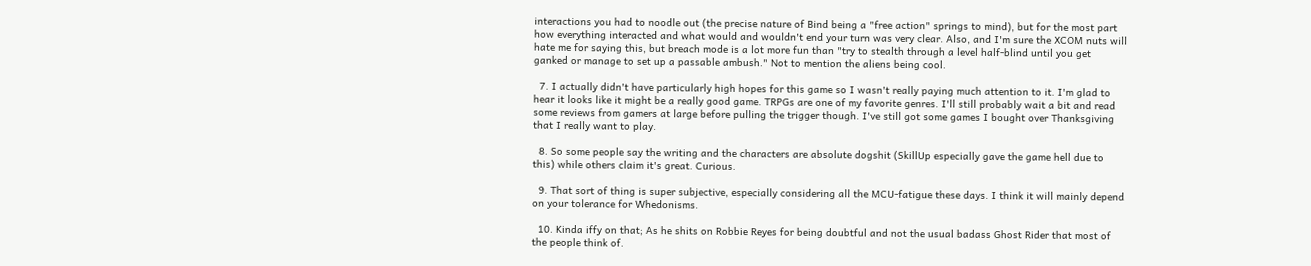interactions you had to noodle out (the precise nature of Bind being a "free action" springs to mind), but for the most part how everything interacted and what would and wouldn't end your turn was very clear. Also, and I'm sure the XCOM nuts will hate me for saying this, but breach mode is a lot more fun than "try to stealth through a level half-blind until you get ganked or manage to set up a passable ambush." Not to mention the aliens being cool.

  7. I actually didn't have particularly high hopes for this game so I wasn't really paying much attention to it. I'm glad to hear it looks like it might be a really good game. TRPGs are one of my favorite genres. I'll still probably wait a bit and read some reviews from gamers at large before pulling the trigger though. I've still got some games I bought over Thanksgiving that I really want to play.

  8. So some people say the writing and the characters are absolute dogshit (SkillUp especially gave the game hell due to this) while others claim it's great. Curious.

  9. That sort of thing is super subjective, especially considering all the MCU-fatigue these days. I think it will mainly depend on your tolerance for Whedonisms.

  10. Kinda iffy on that; As he shits on Robbie Reyes for being doubtful and not the usual badass Ghost Rider that most of the people think of.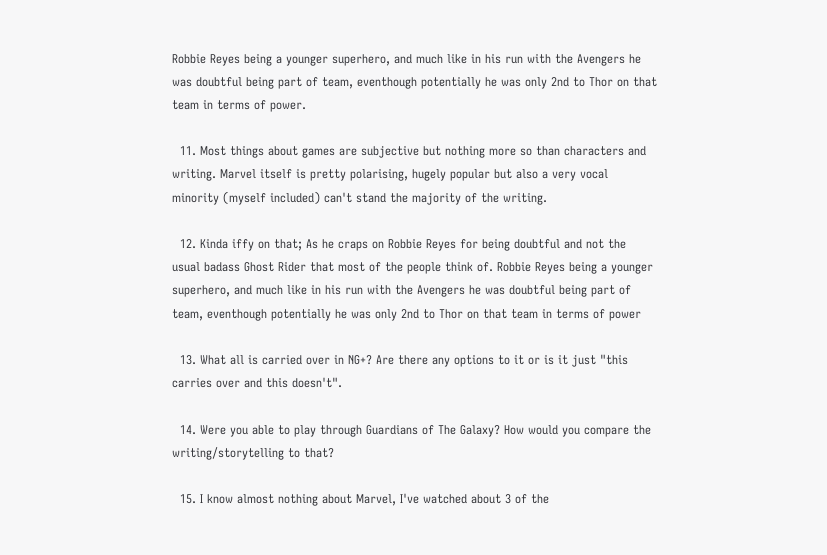Robbie Reyes being a younger superhero, and much like in his run with the Avengers he was doubtful being part of team, eventhough potentially he was only 2nd to Thor on that team in terms of power.

  11. Most things about games are subjective but nothing more so than characters and writing. Marvel itself is pretty polarising, hugely popular but also a very vocal minority (myself included) can't stand the majority of the writing.

  12. Kinda iffy on that; As he craps on Robbie Reyes for being doubtful and not the usual badass Ghost Rider that most of the people think of. Robbie Reyes being a younger superhero, and much like in his run with the Avengers he was doubtful being part of team, eventhough potentially he was only 2nd to Thor on that team in terms of power

  13. What all is carried over in NG+? Are there any options to it or is it just "this carries over and this doesn't".

  14. Were you able to play through Guardians of The Galaxy? How would you compare the writing/storytelling to that?

  15. I know almost nothing about Marvel, I've watched about 3 of the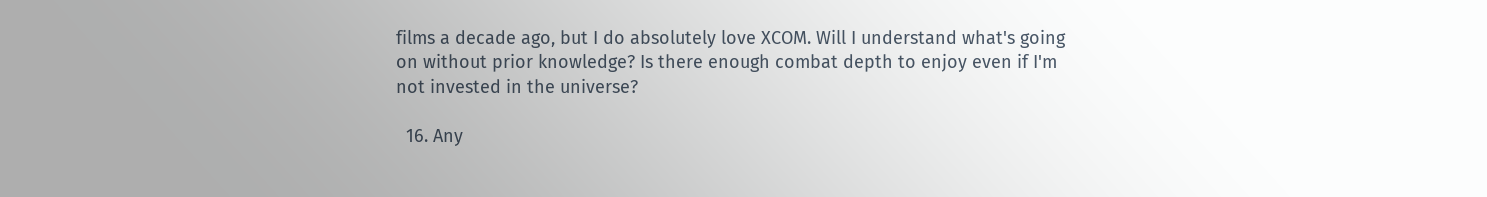films a decade ago, but I do absolutely love XCOM. Will I understand what's going on without prior knowledge? Is there enough combat depth to enjoy even if I'm not invested in the universe?

  16. Any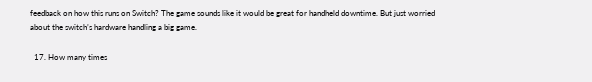feedback on how this runs on Switch? The game sounds like it would be great for handheld downtime. But just worried about the switch’s hardware handling a big game.

  17. How many times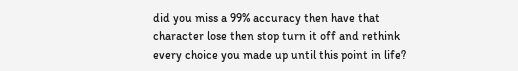did you miss a 99% accuracy then have that character lose then stop turn it off and rethink every choice you made up until this point in life?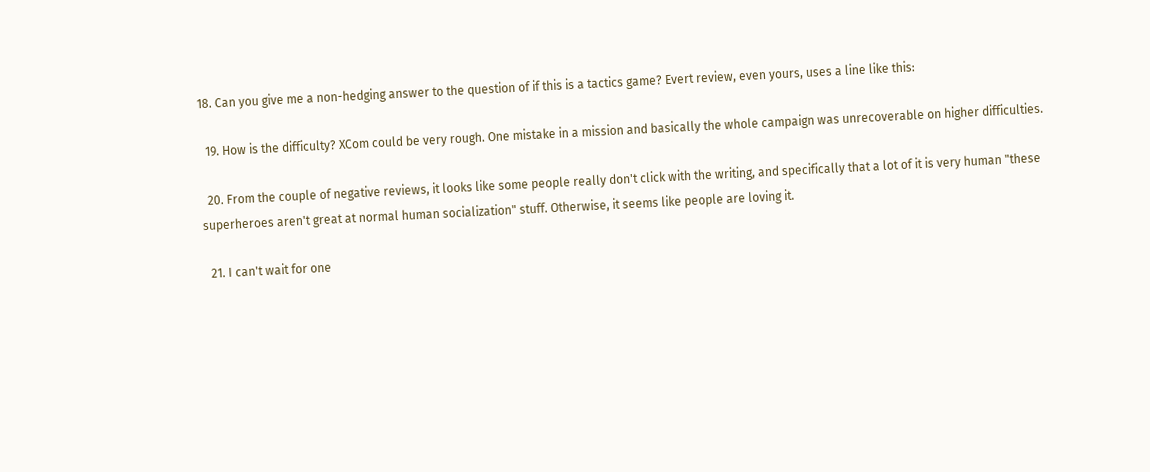18. Can you give me a non-hedging answer to the question of if this is a tactics game? Evert review, even yours, uses a line like this:

  19. How is the difficulty? XCom could be very rough. One mistake in a mission and basically the whole campaign was unrecoverable on higher difficulties.

  20. From the couple of negative reviews, it looks like some people really don't click with the writing, and specifically that a lot of it is very human "these superheroes aren't great at normal human socialization" stuff. Otherwise, it seems like people are loving it.

  21. I can't wait for one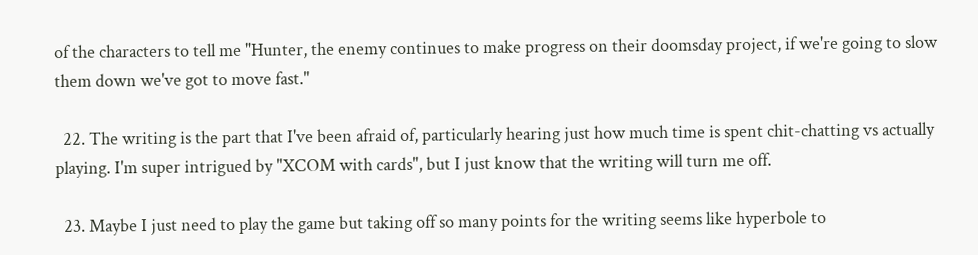of the characters to tell me "Hunter, the enemy continues to make progress on their doomsday project, if we're going to slow them down we've got to move fast."

  22. The writing is the part that I've been afraid of, particularly hearing just how much time is spent chit-chatting vs actually playing. I'm super intrigued by "XCOM with cards", but I just know that the writing will turn me off.

  23. Maybe I just need to play the game but taking off so many points for the writing seems like hyperbole to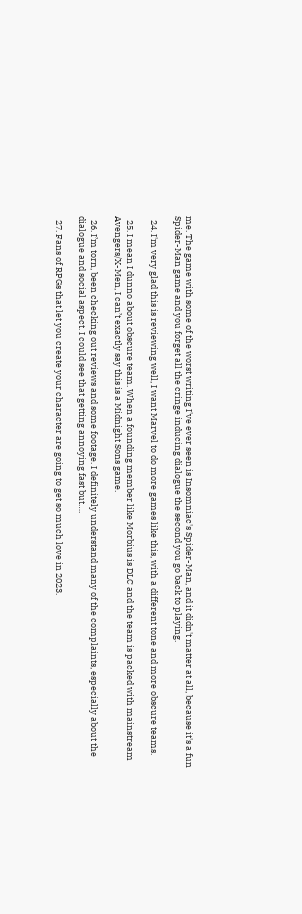me. The game with some of the worst writing I've ever seen is Insomniac's Spider-Man, and it didn't matter at all, because it's a fun Spider-Man game and you forget all the cringe inducing dialogue the second you go back to playing.

  24. I'm very glad this is reviewing well, I want Marvel to do more games like this, with a different tone and more obscure teams.

  25. I mean I dunno about obscure team. When a founding member like Morbius is DLC and the team is packed with mainstream Avengers/X-Men, I can’t exactly say this is a Midnight Sons game.

  26. I’m torn, been checking out reviews and some footage. I definitely understand many of the complaints, especially about the dialogue and social aspect. I could see that getting annoying fast but….

  27. Fans of RPGs that let you create your character are going to get so much love in 2023.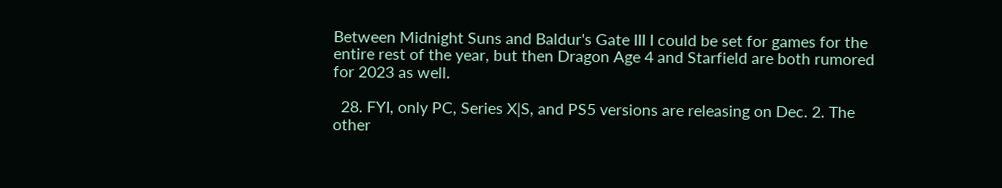Between Midnight Suns and Baldur's Gate III I could be set for games for the entire rest of the year, but then Dragon Age 4 and Starfield are both rumored for 2023 as well.

  28. FYI, only PC, Series X|S, and PS5 versions are releasing on Dec. 2. The other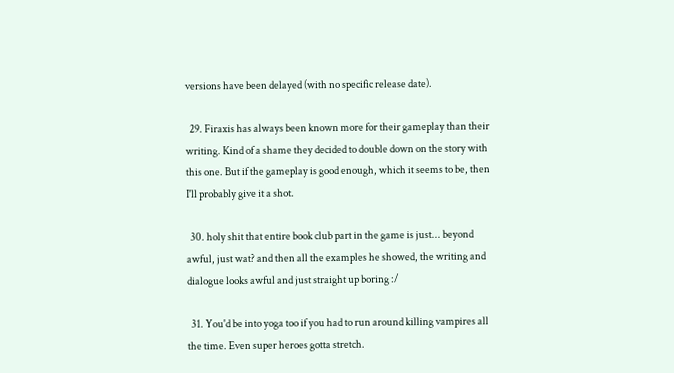versions have been delayed (with no specific release date).

  29. Firaxis has always been known more for their gameplay than their writing. Kind of a shame they decided to double down on the story with this one. But if the gameplay is good enough, which it seems to be, then I'll probably give it a shot.

  30. holy shit that entire book club part in the game is just... beyond awful, just wat? and then all the examples he showed, the writing and dialogue looks awful and just straight up boring :/

  31. You'd be into yoga too if you had to run around killing vampires all the time. Even super heroes gotta stretch.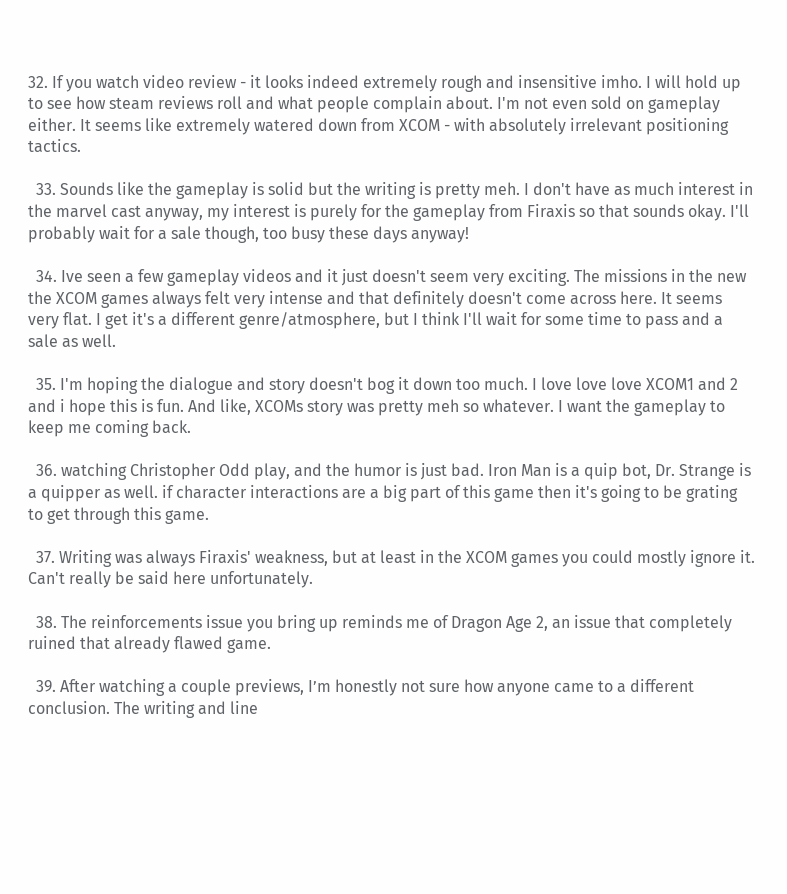32. If you watch video review - it looks indeed extremely rough and insensitive imho. I will hold up to see how steam reviews roll and what people complain about. I'm not even sold on gameplay either. It seems like extremely watered down from XCOM - with absolutely irrelevant positioning tactics.

  33. Sounds like the gameplay is solid but the writing is pretty meh. I don't have as much interest in the marvel cast anyway, my interest is purely for the gameplay from Firaxis so that sounds okay. I'll probably wait for a sale though, too busy these days anyway!

  34. Ive seen a few gameplay videos and it just doesn't seem very exciting. The missions in the new the XCOM games always felt very intense and that definitely doesn't come across here. It seems very flat. I get it's a different genre/atmosphere, but I think I'll wait for some time to pass and a sale as well.

  35. I'm hoping the dialogue and story doesn't bog it down too much. I love love love XCOM1 and 2 and i hope this is fun. And like, XCOMs story was pretty meh so whatever. I want the gameplay to keep me coming back.

  36. watching Christopher Odd play, and the humor is just bad. Iron Man is a quip bot, Dr. Strange is a quipper as well. if character interactions are a big part of this game then it's going to be grating to get through this game.

  37. Writing was always Firaxis' weakness, but at least in the XCOM games you could mostly ignore it. Can't really be said here unfortunately.

  38. The reinforcements issue you bring up reminds me of Dragon Age 2, an issue that completely ruined that already flawed game.

  39. After watching a couple previews, I’m honestly not sure how anyone came to a different conclusion. The writing and line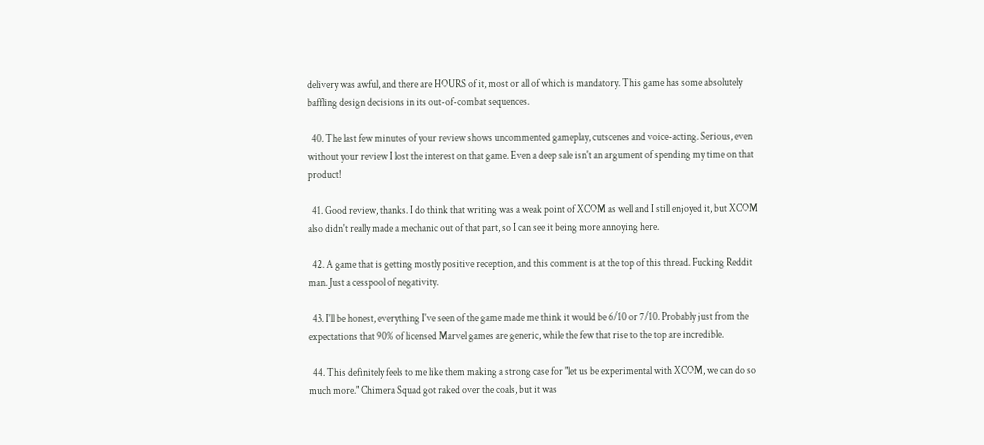delivery was awful, and there are HOURS of it, most or all of which is mandatory. This game has some absolutely baffling design decisions in its out-of-combat sequences.

  40. The last few minutes of your review shows uncommented gameplay, cutscenes and voice-acting. Serious, even without your review I lost the interest on that game. Even a deep sale isn't an argument of spending my time on that product!

  41. Good review, thanks. I do think that writing was a weak point of XCOM as well and I still enjoyed it, but XCOM also didn't really made a mechanic out of that part, so I can see it being more annoying here.

  42. A game that is getting mostly positive reception, and this comment is at the top of this thread. Fucking Reddit man. Just a cesspool of negativity.

  43. I'll be honest, everything I've seen of the game made me think it would be 6/10 or 7/10. Probably just from the expectations that 90% of licensed Marvel games are generic, while the few that rise to the top are incredible.

  44. This definitely feels to me like them making a strong case for "let us be experimental with XCOM, we can do so much more." Chimera Squad got raked over the coals, but it was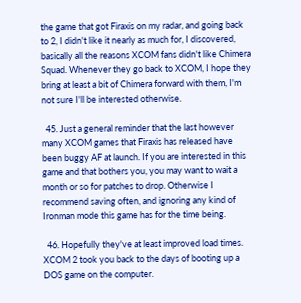the game that got Firaxis on my radar, and going back to 2, I didn't like it nearly as much for, I discovered, basically all the reasons XCOM fans didn't like Chimera Squad. Whenever they go back to XCOM, I hope they bring at least a bit of Chimera forward with them, I'm not sure I'll be interested otherwise.

  45. Just a general reminder that the last however many XCOM games that Firaxis has released have been buggy AF at launch. If you are interested in this game and that bothers you, you may want to wait a month or so for patches to drop. Otherwise I recommend saving often, and ignoring any kind of Ironman mode this game has for the time being.

  46. Hopefully they've at least improved load times. XCOM 2 took you back to the days of booting up a DOS game on the computer.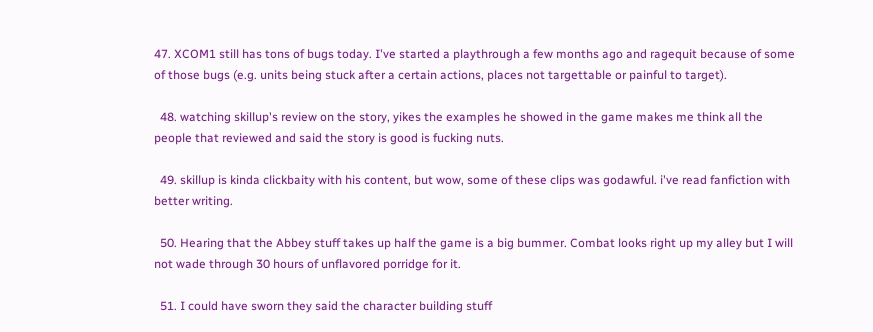47. XCOM1 still has tons of bugs today. I've started a playthrough a few months ago and ragequit because of some of those bugs (e.g. units being stuck after a certain actions, places not targettable or painful to target).

  48. watching skillup's review on the story, yikes the examples he showed in the game makes me think all the people that reviewed and said the story is good is fucking nuts.

  49. skillup is kinda clickbaity with his content, but wow, some of these clips was godawful. i've read fanfiction with better writing.

  50. Hearing that the Abbey stuff takes up half the game is a big bummer. Combat looks right up my alley but I will not wade through 30 hours of unflavored porridge for it.

  51. I could have sworn they said the character building stuff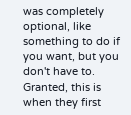was completely optional, like something to do if you want, but you don't have to. Granted, this is when they first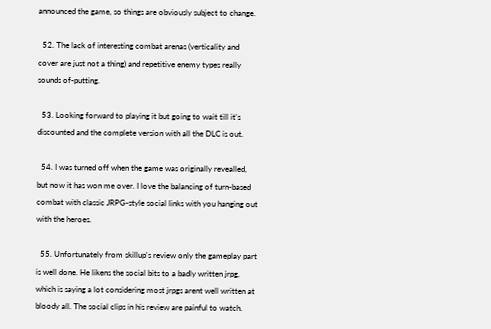announced the game, so things are obviously subject to change.

  52. The lack of interesting combat arenas (verticality and cover are just not a thing) and repetitive enemy types really sounds of-putting.

  53. Looking forward to playing it but going to wait till it’s discounted and the complete version with all the DLC is out.

  54. I was turned off when the game was originally revealled, but now it has won me over. I love the balancing of turn-based combat with classic JRPG-style social links with you hanging out with the heroes.

  55. Unfortunately from skillup's review only the gameplay part is well done. He likens the social bits to a badly written jrpg, which is saying a lot considering most jrpgs arent well written at bloody all. The social clips in his review are painful to watch.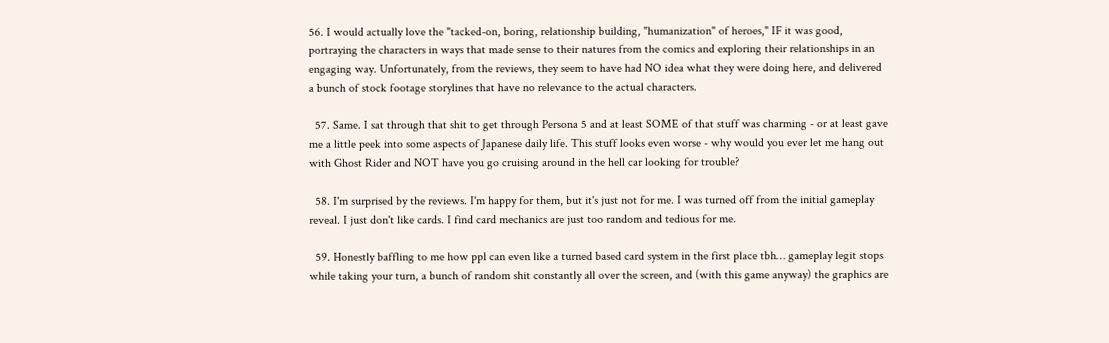56. I would actually love the "tacked-on, boring, relationship building, "humanization" of heroes," IF it was good, portraying the characters in ways that made sense to their natures from the comics and exploring their relationships in an engaging way. Unfortunately, from the reviews, they seem to have had NO idea what they were doing here, and delivered a bunch of stock footage storylines that have no relevance to the actual characters.

  57. Same. I sat through that shit to get through Persona 5 and at least SOME of that stuff was charming - or at least gave me a little peek into some aspects of Japanese daily life. This stuff looks even worse - why would you ever let me hang out with Ghost Rider and NOT have you go cruising around in the hell car looking for trouble?

  58. I'm surprised by the reviews. I'm happy for them, but it's just not for me. I was turned off from the initial gameplay reveal. I just don't like cards. I find card mechanics are just too random and tedious for me.

  59. Honestly baffling to me how ppl can even like a turned based card system in the first place tbh… gameplay legit stops while taking your turn, a bunch of random shit constantly all over the screen, and (with this game anyway) the graphics are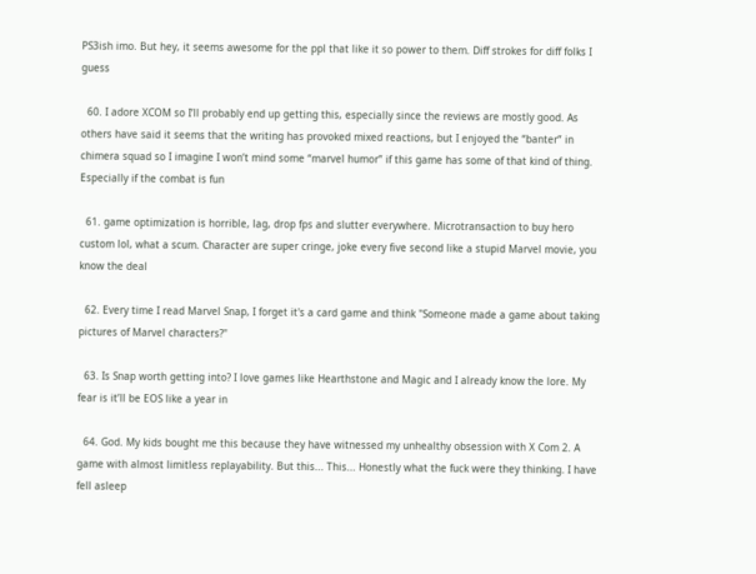PS3ish imo. But hey, it seems awesome for the ppl that like it so power to them. Diff strokes for diff folks I guess

  60. I adore XCOM so I’ll probably end up getting this, especially since the reviews are mostly good. As others have said it seems that the writing has provoked mixed reactions, but I enjoyed the “banter” in chimera squad so I imagine I won’t mind some “marvel humor” if this game has some of that kind of thing. Especially if the combat is fun

  61. game optimization is horrible, lag, drop fps and slutter everywhere. Microtransaction to buy hero custom lol, what a scum. Character are super cringe, joke every five second like a stupid Marvel movie, you know the deal

  62. Every time I read Marvel Snap, I forget it's a card game and think "Someone made a game about taking pictures of Marvel characters?"

  63. Is Snap worth getting into? I love games like Hearthstone and Magic and I already know the lore. My fear is it’ll be EOS like a year in

  64. God. My kids bought me this because they have witnessed my unhealthy obsession with X Com 2. A game with almost limitless replayability. But this... This... Honestly what the fuck were they thinking. I have fell asleep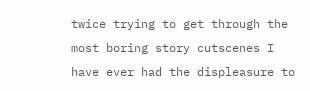twice trying to get through the most boring story cutscenes I have ever had the displeasure to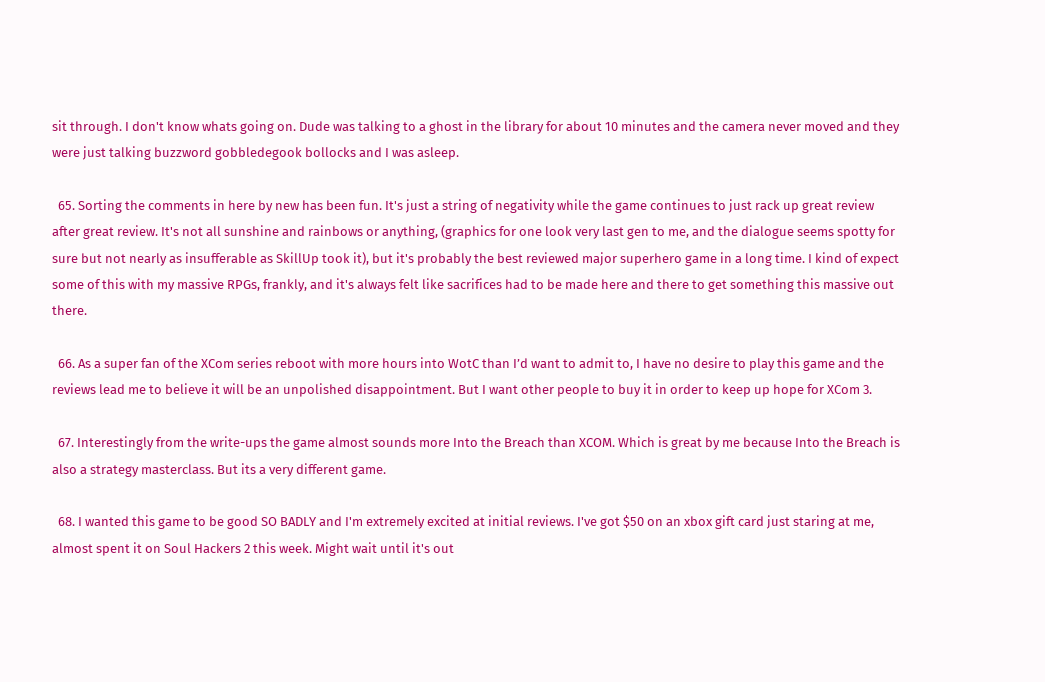sit through. I don't know whats going on. Dude was talking to a ghost in the library for about 10 minutes and the camera never moved and they were just talking buzzword gobbledegook bollocks and I was asleep.

  65. Sorting the comments in here by new has been fun. It's just a string of negativity while the game continues to just rack up great review after great review. It's not all sunshine and rainbows or anything, (graphics for one look very last gen to me, and the dialogue seems spotty for sure but not nearly as insufferable as SkillUp took it), but it's probably the best reviewed major superhero game in a long time. I kind of expect some of this with my massive RPGs, frankly, and it's always felt like sacrifices had to be made here and there to get something this massive out there.

  66. As a super fan of the XCom series reboot with more hours into WotC than I’d want to admit to, I have no desire to play this game and the reviews lead me to believe it will be an unpolished disappointment. But I want other people to buy it in order to keep up hope for XCom 3.

  67. Interestingly from the write-ups the game almost sounds more Into the Breach than XCOM. Which is great by me because Into the Breach is also a strategy masterclass. But its a very different game.

  68. I wanted this game to be good SO BADLY and I'm extremely excited at initial reviews. I've got $50 on an xbox gift card just staring at me, almost spent it on Soul Hackers 2 this week. Might wait until it's out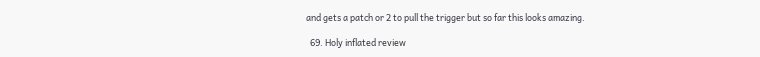and gets a patch or 2 to pull the trigger but so far this looks amazing.

  69. Holy inflated review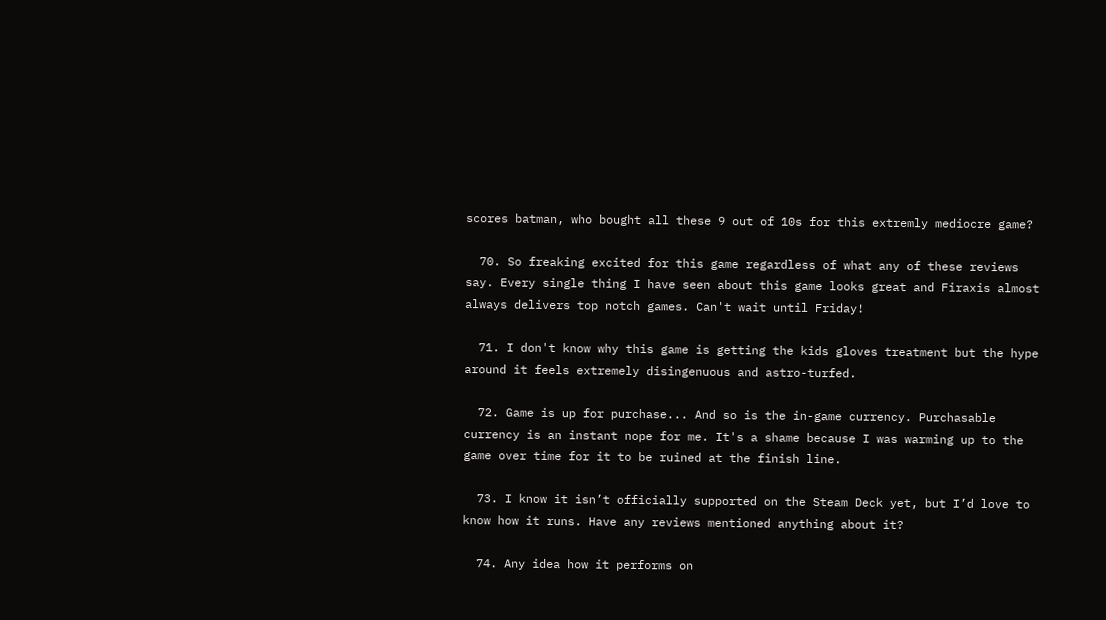scores batman, who bought all these 9 out of 10s for this extremly mediocre game?

  70. So freaking excited for this game regardless of what any of these reviews say. Every single thing I have seen about this game looks great and Firaxis almost always delivers top notch games. Can't wait until Friday!

  71. I don't know why this game is getting the kids gloves treatment but the hype around it feels extremely disingenuous and astro-turfed.

  72. Game is up for purchase... And so is the in-game currency. Purchasable currency is an instant nope for me. It's a shame because I was warming up to the game over time for it to be ruined at the finish line.

  73. I know it isn’t officially supported on the Steam Deck yet, but I’d love to know how it runs. Have any reviews mentioned anything about it?

  74. Any idea how it performs on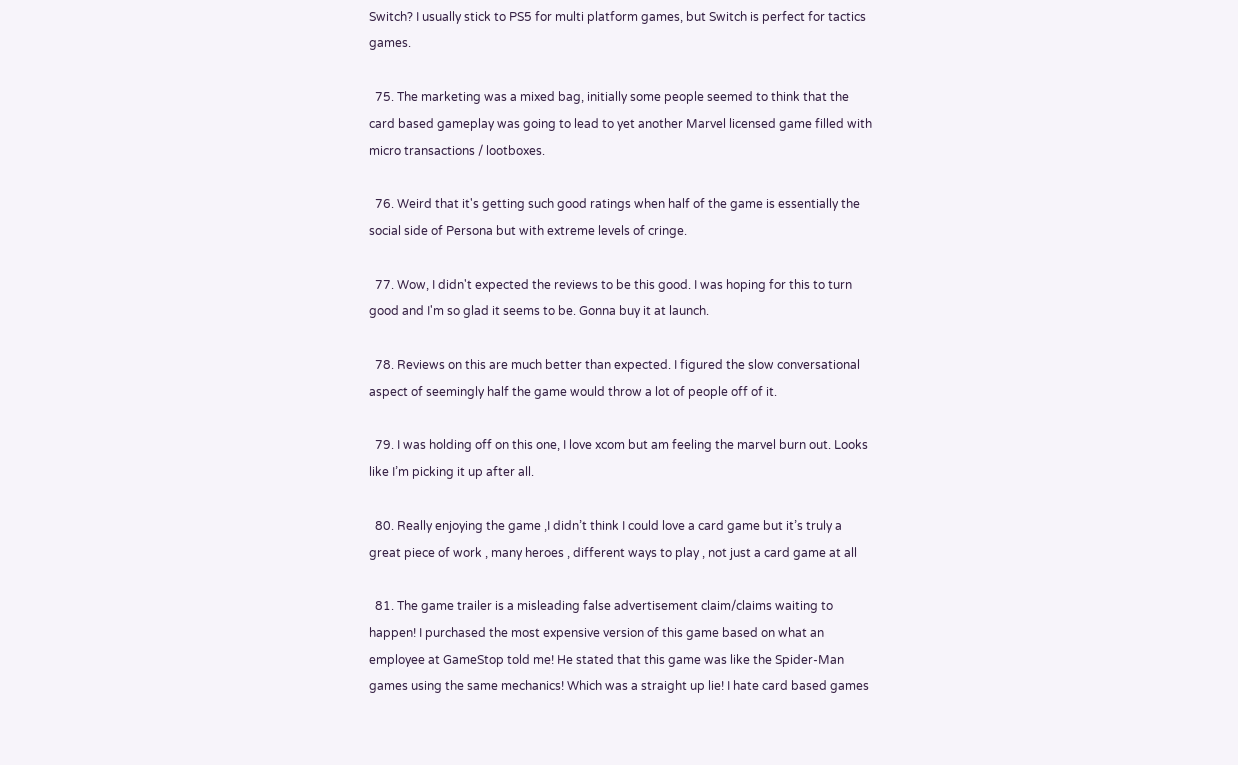Switch? I usually stick to PS5 for multi platform games, but Switch is perfect for tactics games.

  75. The marketing was a mixed bag, initially some people seemed to think that the card based gameplay was going to lead to yet another Marvel licensed game filled with micro transactions / lootboxes.

  76. Weird that it's getting such good ratings when half of the game is essentially the social side of Persona but with extreme levels of cringe.

  77. Wow, I didn't expected the reviews to be this good. I was hoping for this to turn good and I'm so glad it seems to be. Gonna buy it at launch.

  78. Reviews on this are much better than expected. I figured the slow conversational aspect of seemingly half the game would throw a lot of people off of it.

  79. I was holding off on this one, I love xcom but am feeling the marvel burn out. Looks like I’m picking it up after all.

  80. Really enjoying the game ,I didn’t think I could love a card game but it’s truly a great piece of work , many heroes , different ways to play , not just a card game at all

  81. The game trailer is a misleading false advertisement claim/claims waiting to happen! I purchased the most expensive version of this game based on what an employee at GameStop told me! He stated that this game was like the Spider-Man games using the same mechanics! Which was a straight up lie! I hate card based games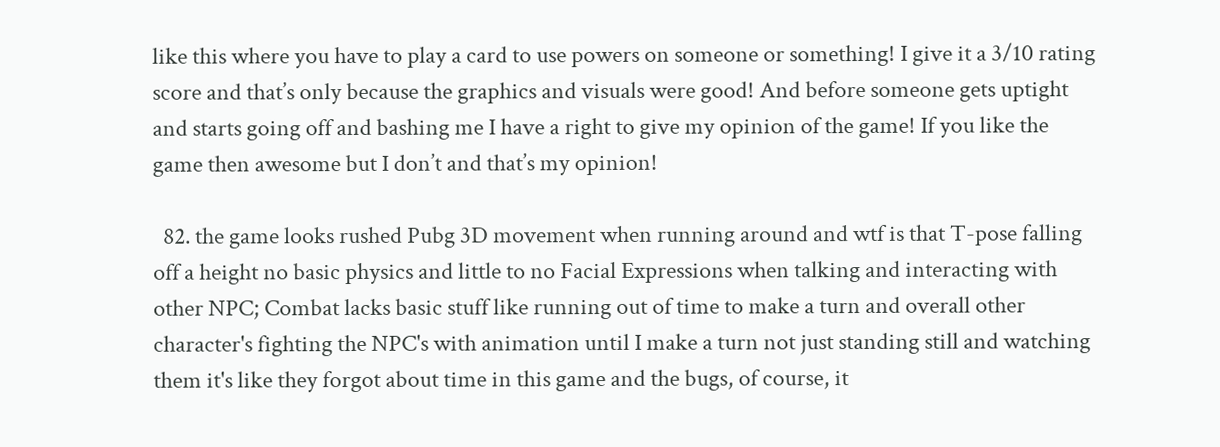like this where you have to play a card to use powers on someone or something! I give it a 3/10 rating score and that’s only because the graphics and visuals were good! And before someone gets uptight and starts going off and bashing me I have a right to give my opinion of the game! If you like the game then awesome but I don’t and that’s my opinion!

  82. the game looks rushed Pubg 3D movement when running around and wtf is that T-pose falling off a height no basic physics and little to no Facial Expressions when talking and interacting with other NPC; Combat lacks basic stuff like running out of time to make a turn and overall other character's fighting the NPC's with animation until I make a turn not just standing still and watching them it's like they forgot about time in this game and the bugs, of course, it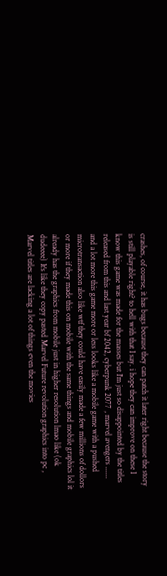crashes, of course, it has bugs because they can patch it later right because the story is still playable right? to hell with that I say. i hope they can improve on these I know this game was made for the masses but I'm just so disappointed by the titles released from this and last year bf 2042, cyberpunk 2077 , marvel avengers ...... and a lot more this game more or less looks like a mobile game with a pushed microtransaction also like wtf they could have easily made a few millions of dollors or more if they made this on mobile with the same things and mobile graphics lol it already has the graphics from mobile just in higher resolution lmao like (ok dudeeee) It's like they copy pasted Marvel Future revolution graphics into pc , Marvel titles are lacking a lot of things even the movies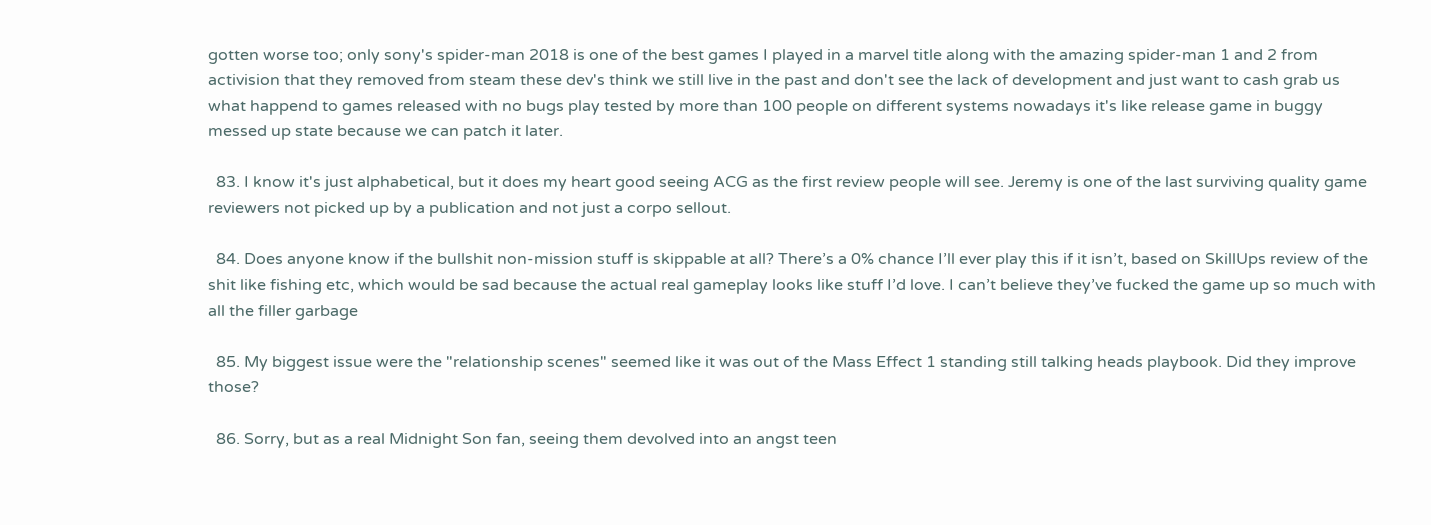gotten worse too; only sony's spider-man 2018 is one of the best games I played in a marvel title along with the amazing spider-man 1 and 2 from activision that they removed from steam these dev's think we still live in the past and don't see the lack of development and just want to cash grab us what happend to games released with no bugs play tested by more than 100 people on different systems nowadays it's like release game in buggy messed up state because we can patch it later.

  83. I know it's just alphabetical, but it does my heart good seeing ACG as the first review people will see. Jeremy is one of the last surviving quality game reviewers not picked up by a publication and not just a corpo sellout.

  84. Does anyone know if the bullshit non-mission stuff is skippable at all? There’s a 0% chance I’ll ever play this if it isn’t, based on SkillUps review of the shit like fishing etc, which would be sad because the actual real gameplay looks like stuff I’d love. I can’t believe they’ve fucked the game up so much with all the filler garbage

  85. My biggest issue were the "relationship scenes" seemed like it was out of the Mass Effect 1 standing still talking heads playbook. Did they improve those?

  86. Sorry, but as a real Midnight Son fan, seeing them devolved into an angst teen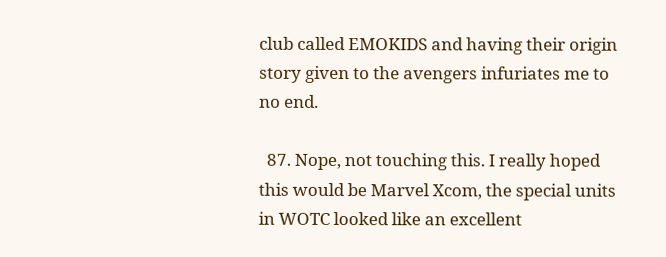club called EMOKIDS and having their origin story given to the avengers infuriates me to no end.

  87. Nope, not touching this. I really hoped this would be Marvel Xcom, the special units in WOTC looked like an excellent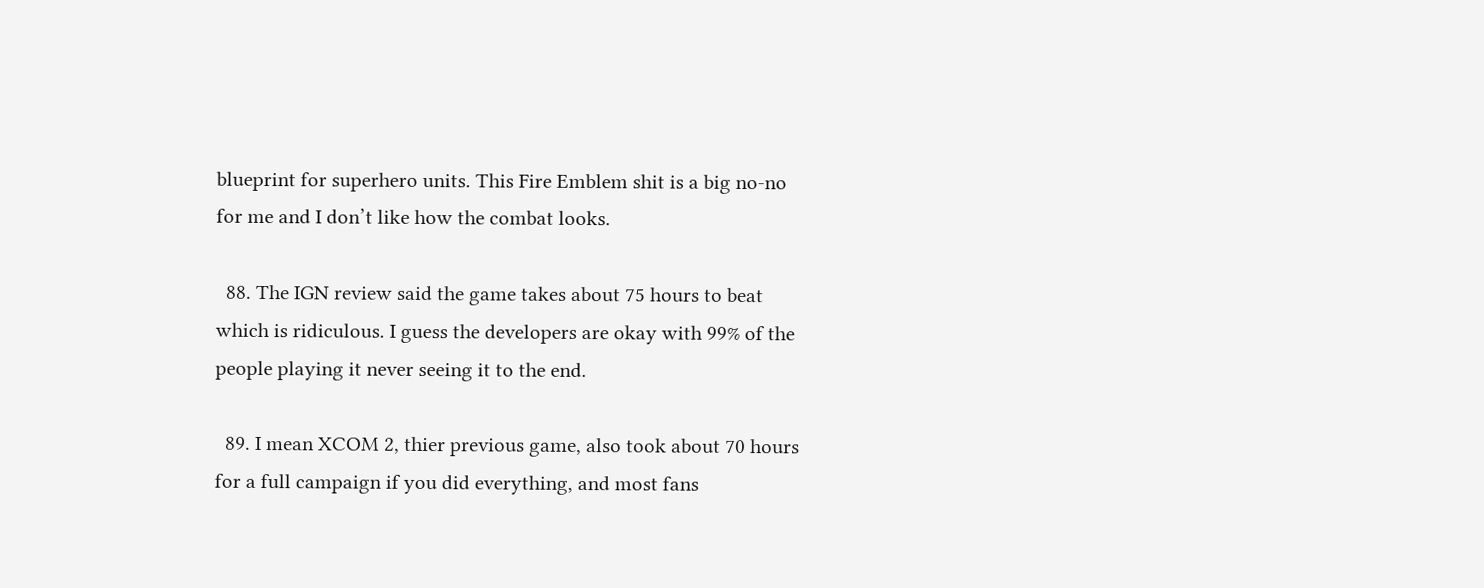blueprint for superhero units. This Fire Emblem shit is a big no-no for me and I don’t like how the combat looks.

  88. The IGN review said the game takes about 75 hours to beat which is ridiculous. I guess the developers are okay with 99% of the people playing it never seeing it to the end.

  89. I mean XCOM 2, thier previous game, also took about 70 hours for a full campaign if you did everything, and most fans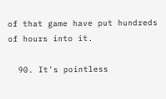of that game have put hundreds of hours into it.

  90. It's pointless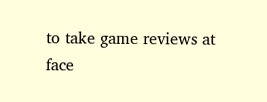to take game reviews at face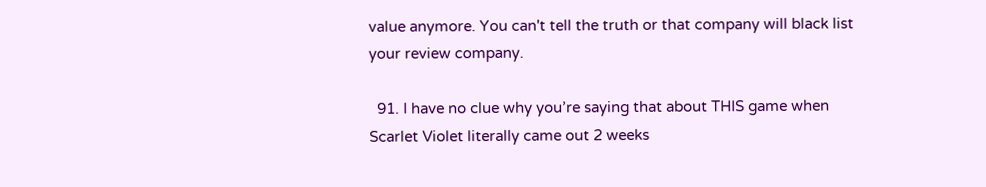value anymore. You can't tell the truth or that company will black list your review company.

  91. I have no clue why you’re saying that about THIS game when Scarlet Violet literally came out 2 weeks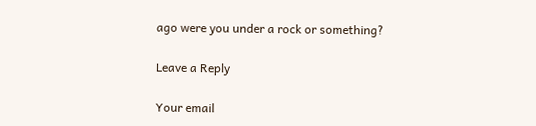ago were you under a rock or something?

Leave a Reply

Your email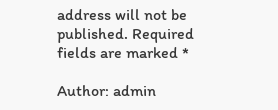address will not be published. Required fields are marked *

Author: admin